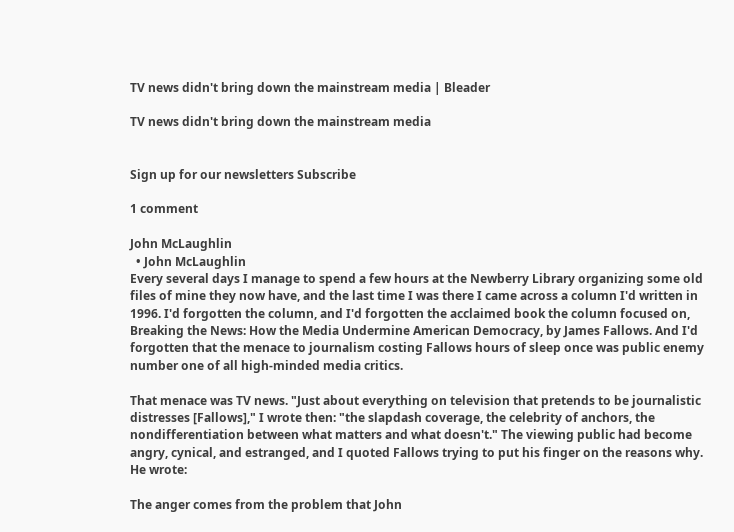TV news didn't bring down the mainstream media | Bleader

TV news didn't bring down the mainstream media


Sign up for our newsletters Subscribe

1 comment

John McLaughlin
  • John McLaughlin
Every several days I manage to spend a few hours at the Newberry Library organizing some old files of mine they now have, and the last time I was there I came across a column I'd written in 1996. I'd forgotten the column, and I'd forgotten the acclaimed book the column focused on, Breaking the News: How the Media Undermine American Democracy, by James Fallows. And I'd forgotten that the menace to journalism costing Fallows hours of sleep once was public enemy number one of all high-minded media critics.

That menace was TV news. "Just about everything on television that pretends to be journalistic distresses [Fallows]," I wrote then: "the slapdash coverage, the celebrity of anchors, the nondifferentiation between what matters and what doesn't." The viewing public had become angry, cynical, and estranged, and I quoted Fallows trying to put his finger on the reasons why. He wrote:

The anger comes from the problem that John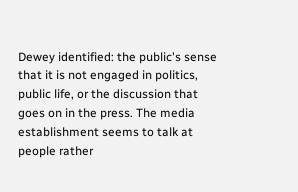Dewey identified: the public's sense that it is not engaged in politics, public life, or the discussion that goes on in the press. The media establishment seems to talk at people rather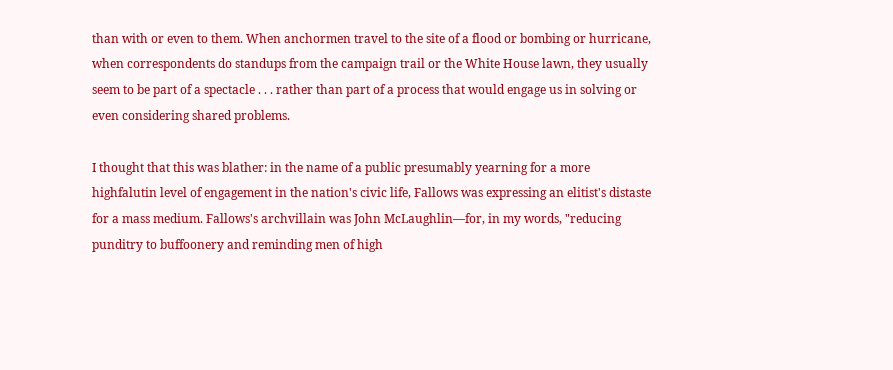than with or even to them. When anchormen travel to the site of a flood or bombing or hurricane, when correspondents do standups from the campaign trail or the White House lawn, they usually seem to be part of a spectacle . . . rather than part of a process that would engage us in solving or even considering shared problems.

I thought that this was blather: in the name of a public presumably yearning for a more highfalutin level of engagement in the nation's civic life, Fallows was expressing an elitist's distaste for a mass medium. Fallows's archvillain was John McLaughlin—for, in my words, "reducing punditry to buffoonery and reminding men of high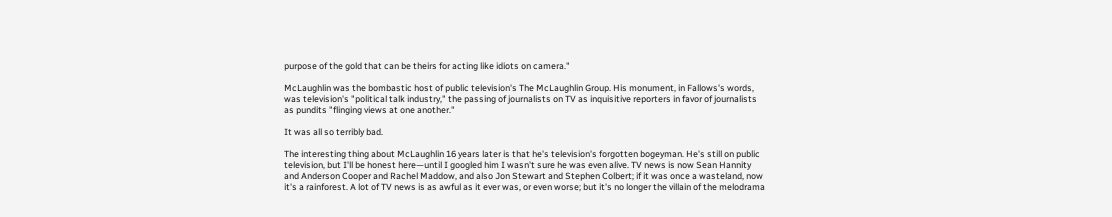purpose of the gold that can be theirs for acting like idiots on camera."

McLaughlin was the bombastic host of public television's The McLaughlin Group. His monument, in Fallows's words, was television's "political talk industry," the passing of journalists on TV as inquisitive reporters in favor of journalists as pundits "flinging views at one another."

It was all so terribly bad.

The interesting thing about McLaughlin 16 years later is that he's television's forgotten bogeyman. He's still on public television, but I'll be honest here—until I googled him I wasn't sure he was even alive. TV news is now Sean Hannity and Anderson Cooper and Rachel Maddow, and also Jon Stewart and Stephen Colbert; if it was once a wasteland, now it's a rainforest. A lot of TV news is as awful as it ever was, or even worse; but it's no longer the villain of the melodrama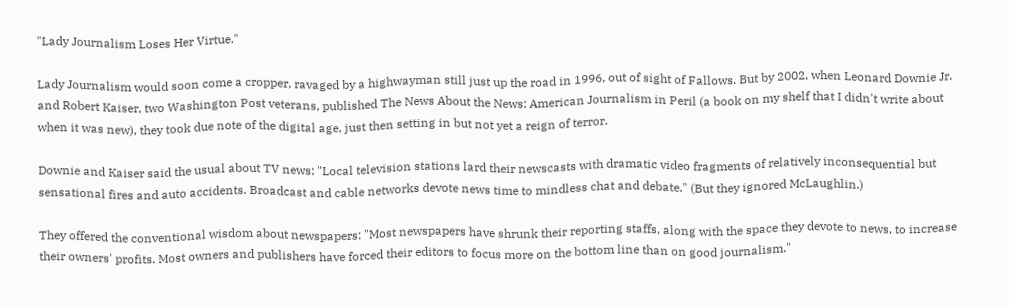"Lady Journalism Loses Her Virtue."

Lady Journalism would soon come a cropper, ravaged by a highwayman still just up the road in 1996, out of sight of Fallows. But by 2002, when Leonard Downie Jr. and Robert Kaiser, two Washington Post veterans, published The News About the News: American Journalism in Peril (a book on my shelf that I didn't write about when it was new), they took due note of the digital age, just then setting in but not yet a reign of terror.

Downie and Kaiser said the usual about TV news: "Local television stations lard their newscasts with dramatic video fragments of relatively inconsequential but sensational fires and auto accidents. Broadcast and cable networks devote news time to mindless chat and debate." (But they ignored McLaughlin.)

They offered the conventional wisdom about newspapers: "Most newspapers have shrunk their reporting staffs, along with the space they devote to news, to increase their owners' profits. Most owners and publishers have forced their editors to focus more on the bottom line than on good journalism."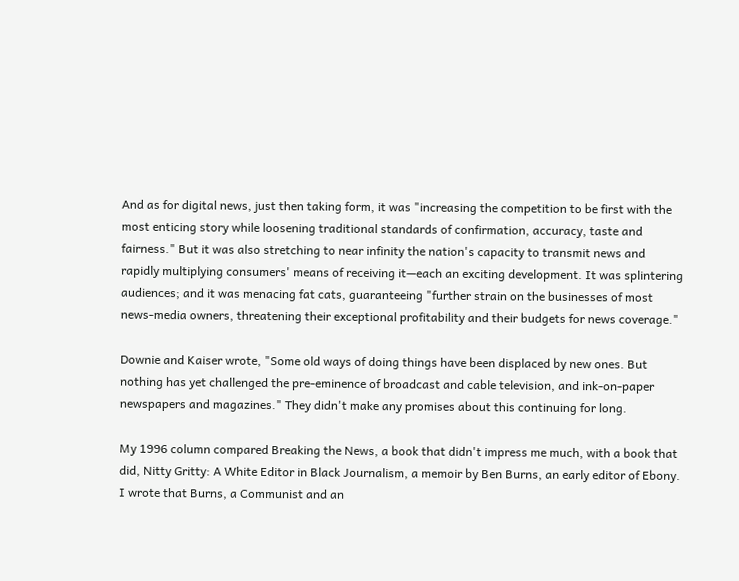And as for digital news, just then taking form, it was "increasing the competition to be first with the most enticing story while loosening traditional standards of confirmation, accuracy, taste and fairness." But it was also stretching to near infinity the nation's capacity to transmit news and rapidly multiplying consumers' means of receiving it—each an exciting development. It was splintering audiences; and it was menacing fat cats, guaranteeing "further strain on the businesses of most news-media owners, threatening their exceptional profitability and their budgets for news coverage."

Downie and Kaiser wrote, "Some old ways of doing things have been displaced by new ones. But nothing has yet challenged the pre-eminence of broadcast and cable television, and ink-on-paper newspapers and magazines." They didn't make any promises about this continuing for long.

My 1996 column compared Breaking the News, a book that didn't impress me much, with a book that did, Nitty Gritty: A White Editor in Black Journalism, a memoir by Ben Burns, an early editor of Ebony. I wrote that Burns, a Communist and an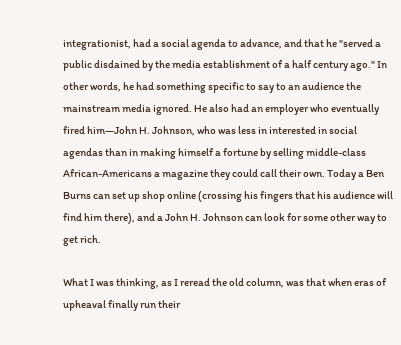integrationist, had a social agenda to advance, and that he "served a public disdained by the media establishment of a half century ago." In other words, he had something specific to say to an audience the mainstream media ignored. He also had an employer who eventually fired him—John H. Johnson, who was less in interested in social agendas than in making himself a fortune by selling middle-class African-Americans a magazine they could call their own. Today a Ben Burns can set up shop online (crossing his fingers that his audience will find him there), and a John H. Johnson can look for some other way to get rich.

What I was thinking, as I reread the old column, was that when eras of upheaval finally run their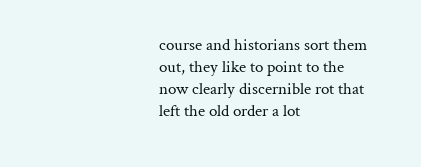course and historians sort them out, they like to point to the now clearly discernible rot that left the old order a lot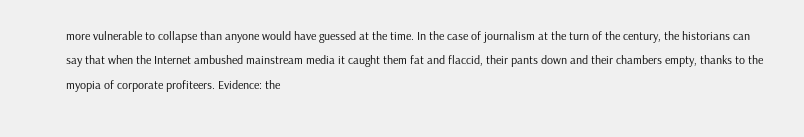more vulnerable to collapse than anyone would have guessed at the time. In the case of journalism at the turn of the century, the historians can say that when the Internet ambushed mainstream media it caught them fat and flaccid, their pants down and their chambers empty, thanks to the myopia of corporate profiteers. Evidence: the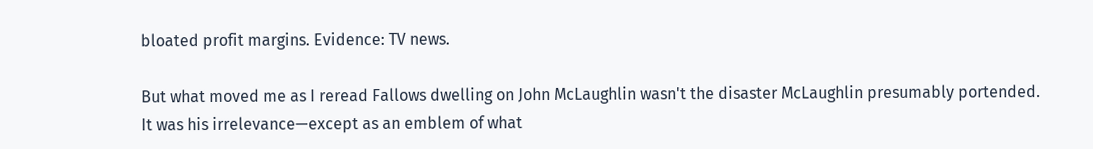bloated profit margins. Evidence: TV news.

But what moved me as I reread Fallows dwelling on John McLaughlin wasn't the disaster McLaughlin presumably portended. It was his irrelevance—except as an emblem of what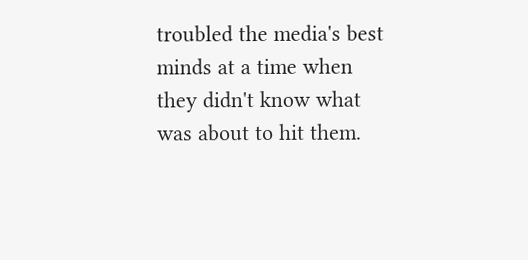troubled the media's best minds at a time when they didn't know what was about to hit them.